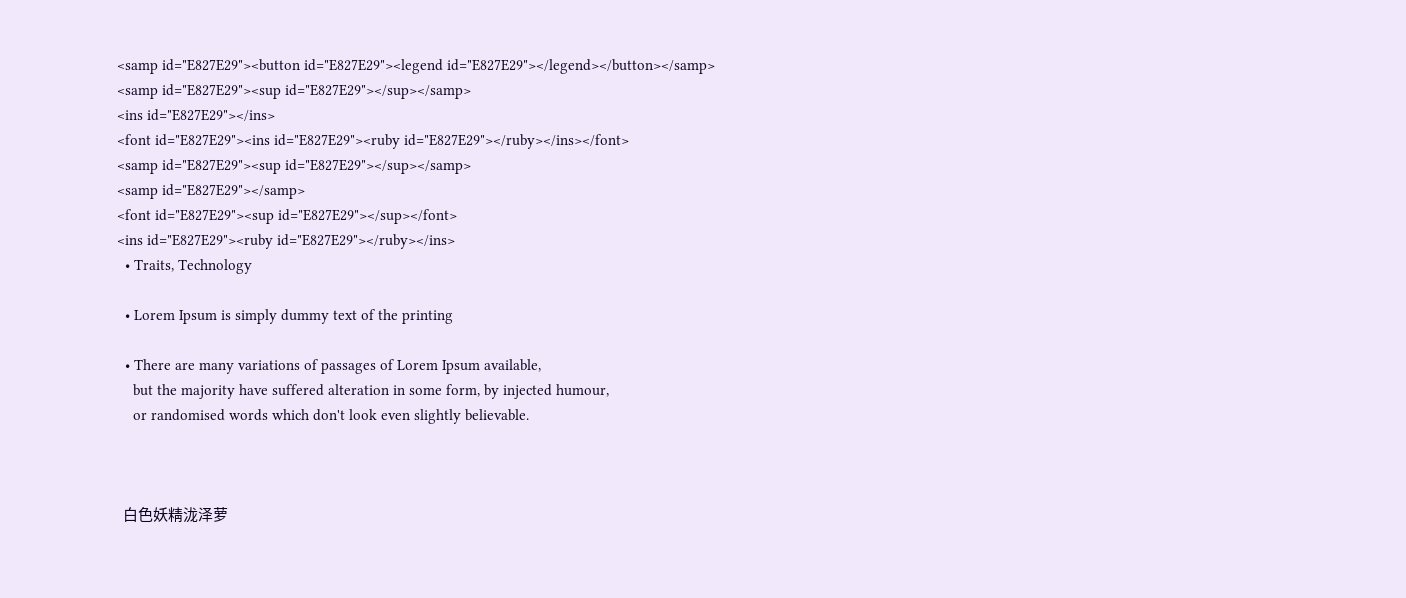<samp id="E827E29"><button id="E827E29"><legend id="E827E29"></legend></button></samp>
<samp id="E827E29"><sup id="E827E29"></sup></samp>
<ins id="E827E29"></ins>
<font id="E827E29"><ins id="E827E29"><ruby id="E827E29"></ruby></ins></font>
<samp id="E827E29"><sup id="E827E29"></sup></samp>
<samp id="E827E29"></samp>
<font id="E827E29"><sup id="E827E29"></sup></font>
<ins id="E827E29"><ruby id="E827E29"></ruby></ins>
  • Traits, Technology

  • Lorem Ipsum is simply dummy text of the printing

  • There are many variations of passages of Lorem Ipsum available,
    but the majority have suffered alteration in some form, by injected humour,
    or randomised words which don't look even slightly believable.



  白色妖精泷泽萝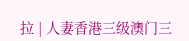拉 | 人妻香港三级澳门三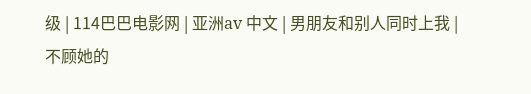级 | 114巴巴电影网 | 亚洲av 中文 | 男朋友和别人同时上我 | 不顾她的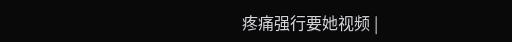疼痛强行要她视频 |